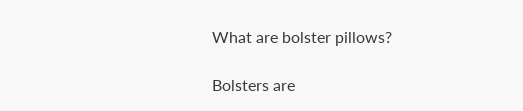What are bolster pillows?

Bolsters are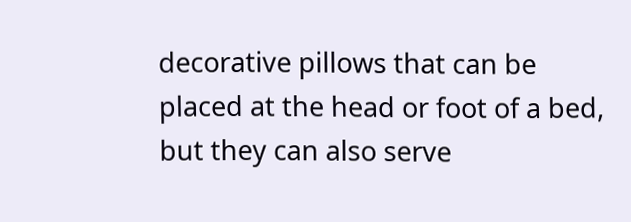decorative pillows that can be placed at the head or foot of a bed, but they can also serve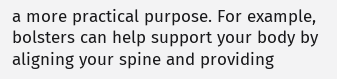a more practical purpose. For example, bolsters can help support your body by aligning your spine and providing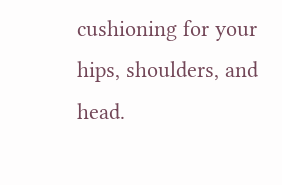cushioning for your hips, shoulders, and head.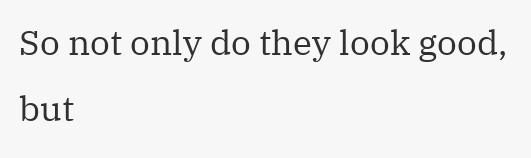So not only do they look good, but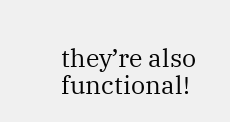they’re also functional!